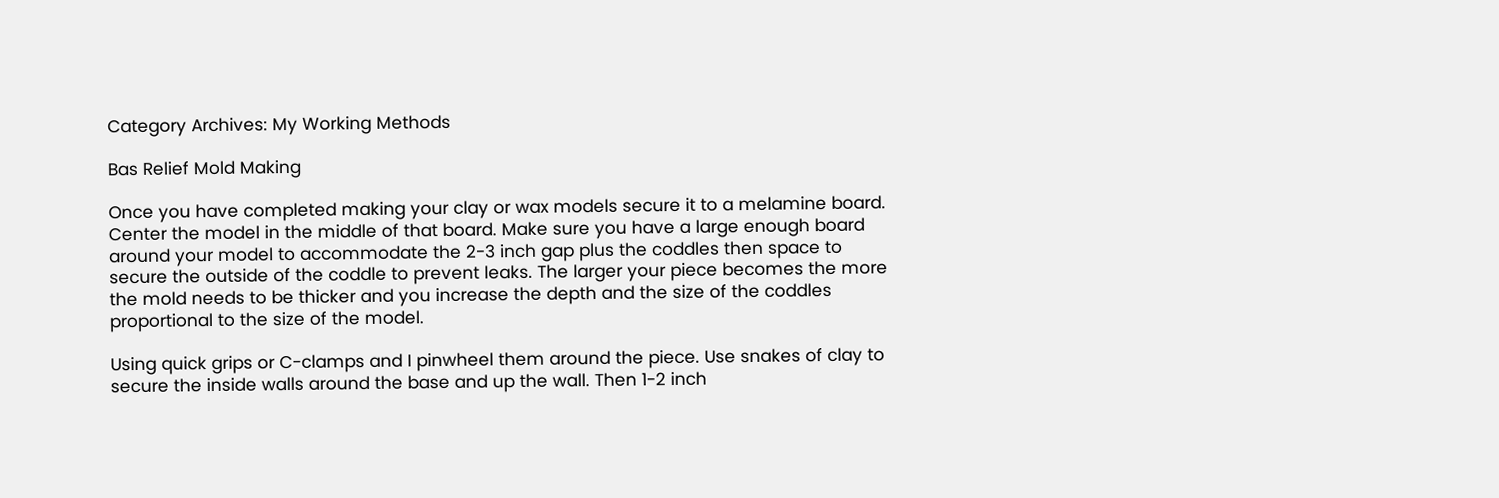Category Archives: My Working Methods

Bas Relief Mold Making

Once you have completed making your clay or wax models secure it to a melamine board. Center the model in the middle of that board. Make sure you have a large enough board around your model to accommodate the 2-3 inch gap plus the coddles then space to secure the outside of the coddle to prevent leaks. The larger your piece becomes the more the mold needs to be thicker and you increase the depth and the size of the coddles proportional to the size of the model.

Using quick grips or C-clamps and I pinwheel them around the piece. Use snakes of clay to secure the inside walls around the base and up the wall. Then 1-2 inch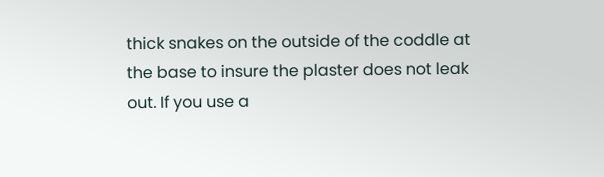thick snakes on the outside of the coddle at the base to insure the plaster does not leak out. If you use a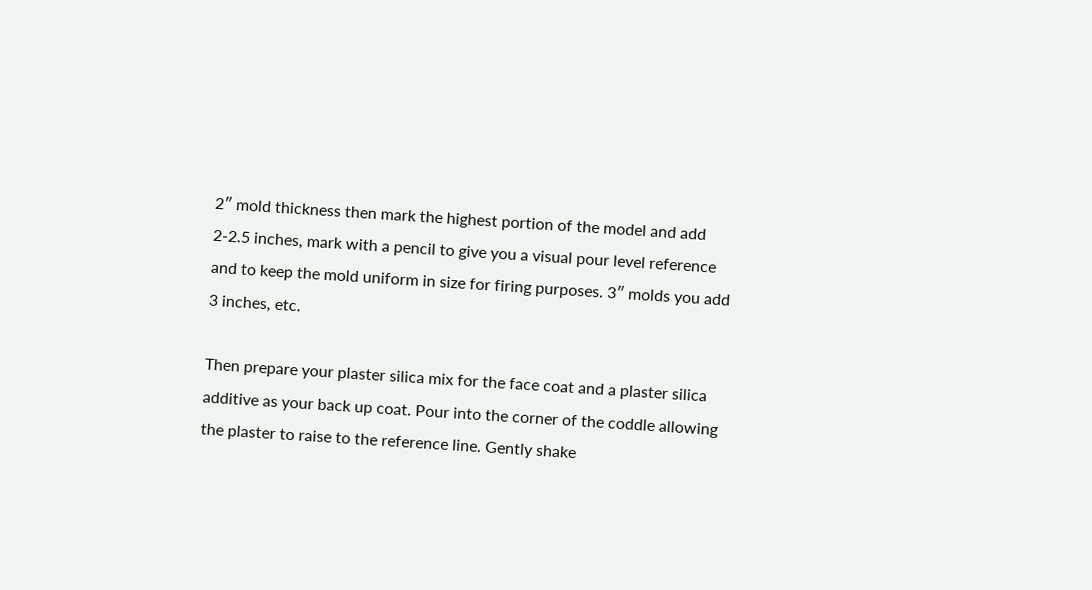2″ mold thickness then mark the highest portion of the model and add 2-2.5 inches, mark with a pencil to give you a visual pour level reference and to keep the mold uniform in size for firing purposes. 3″ molds you add 3 inches, etc.

Then prepare your plaster silica mix for the face coat and a plaster silica additive as your back up coat. Pour into the corner of the coddle allowing the plaster to raise to the reference line. Gently shake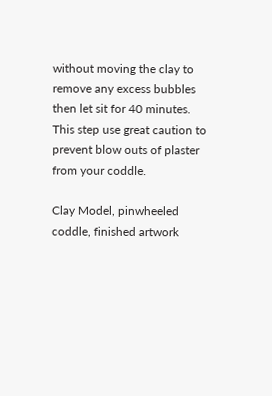without moving the clay to remove any excess bubbles then let sit for 40 minutes. This step use great caution to prevent blow outs of plaster from your coddle.

Clay Model, pinwheeled coddle, finished artwork